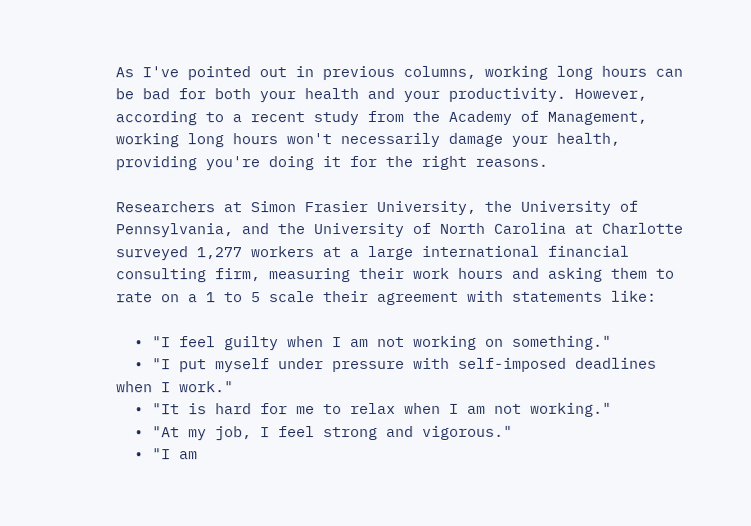As I've pointed out in previous columns, working long hours can be bad for both your health and your productivity. However, according to a recent study from the Academy of Management, working long hours won't necessarily damage your health, providing you're doing it for the right reasons.

Researchers at Simon Frasier University, the University of Pennsylvania, and the University of North Carolina at Charlotte surveyed 1,277 workers at a large international financial consulting firm, measuring their work hours and asking them to rate on a 1 to 5 scale their agreement with statements like:

  • "I feel guilty when I am not working on something."
  • "I put myself under pressure with self-imposed deadlines when I work."
  • "It is hard for me to relax when I am not working."
  • "At my job, I feel strong and vigorous."
  • "I am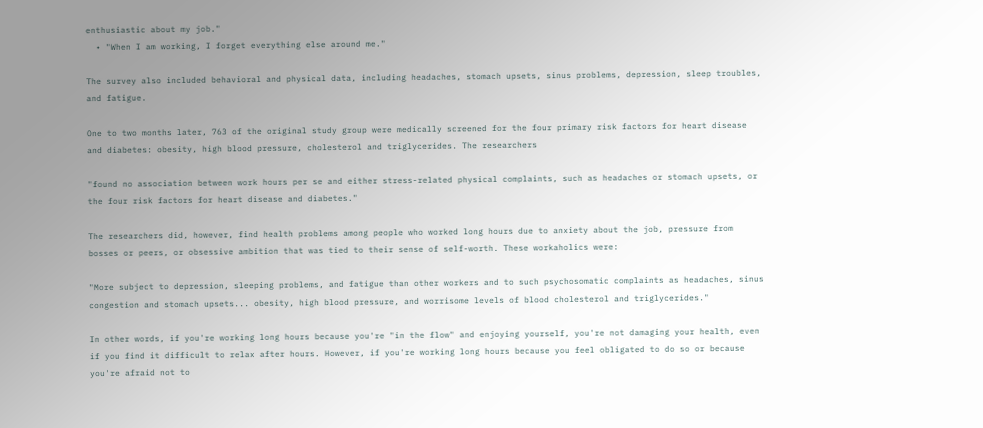enthusiastic about my job."
  • "When I am working, I forget everything else around me."

The survey also included behavioral and physical data, including headaches, stomach upsets, sinus problems, depression, sleep troubles, and fatigue.

One to two months later, 763 of the original study group were medically screened for the four primary risk factors for heart disease and diabetes: obesity, high blood pressure, cholesterol and triglycerides. The researchers

"found no association between work hours per se and either stress-related physical complaints, such as headaches or stomach upsets, or the four risk factors for heart disease and diabetes."

The researchers did, however, find health problems among people who worked long hours due to anxiety about the job, pressure from bosses or peers, or obsessive ambition that was tied to their sense of self-worth. These workaholics were:

"More subject to depression, sleeping problems, and fatigue than other workers and to such psychosomatic complaints as headaches, sinus congestion and stomach upsets... obesity, high blood pressure, and worrisome levels of blood cholesterol and triglycerides."

In other words, if you're working long hours because you're "in the flow" and enjoying yourself, you're not damaging your health, even if you find it difficult to relax after hours. However, if you're working long hours because you feel obligated to do so or because you're afraid not to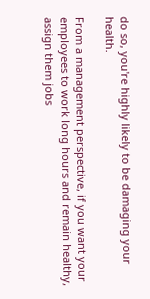do so, you're highly likely to be damaging your health.

From a management perspective, if you want your employees to work long hours and remain healthy, assign them jobs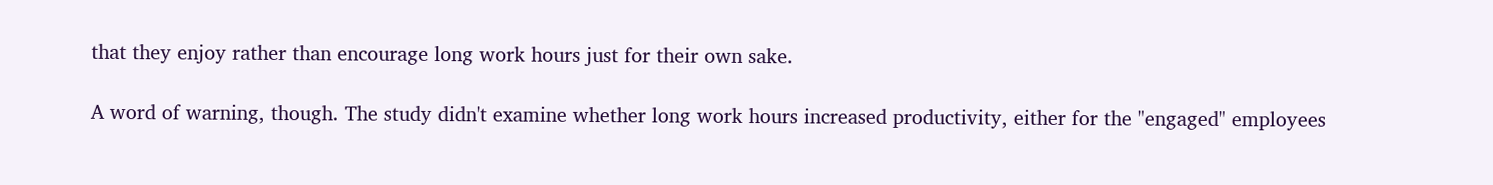that they enjoy rather than encourage long work hours just for their own sake.

A word of warning, though. The study didn't examine whether long work hours increased productivity, either for the "engaged" employees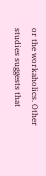or the workaholics. Other studies suggests that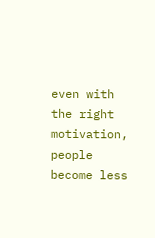even with the right motivation, people become less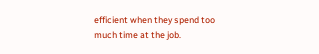efficient when they spend too much time at the job.